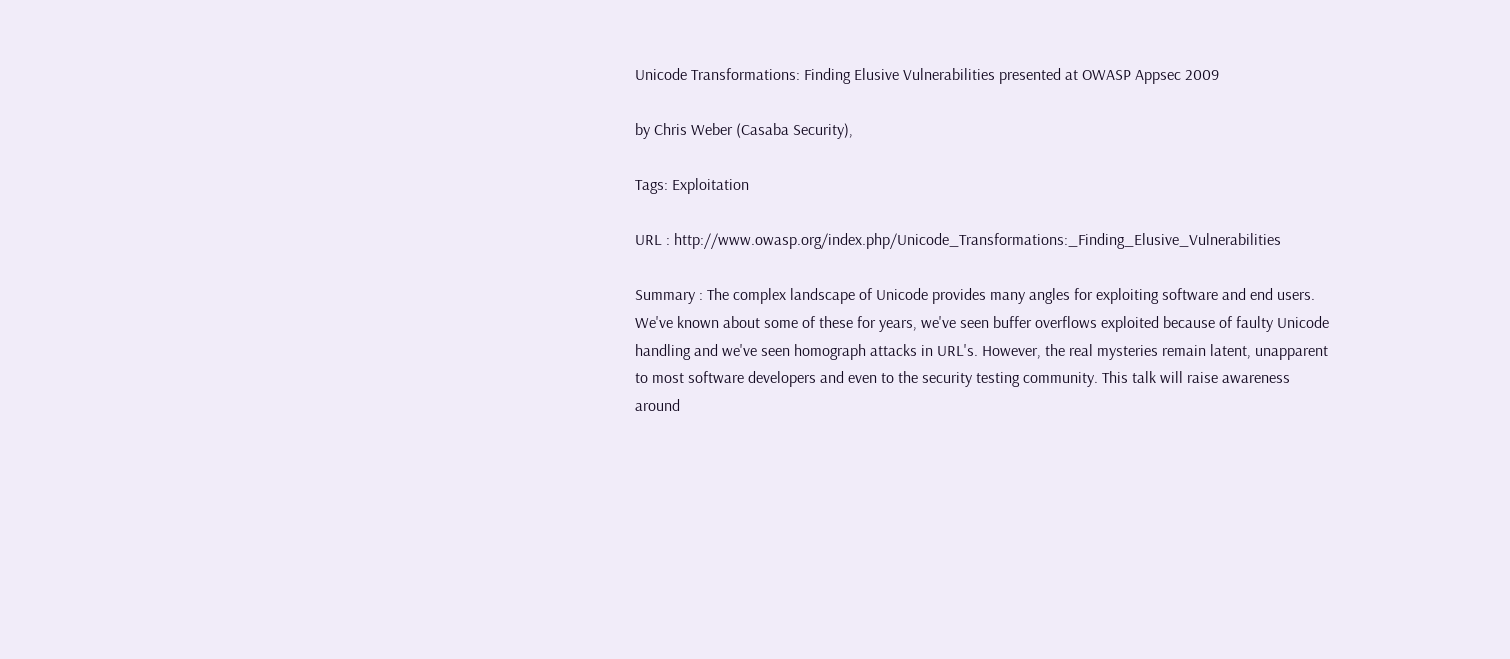Unicode Transformations: Finding Elusive Vulnerabilities presented at OWASP Appsec 2009

by Chris Weber (Casaba Security),

Tags: Exploitation

URL : http://www.owasp.org/index.php/Unicode_Transformations:_Finding_Elusive_Vulnerabilities

Summary : The complex landscape of Unicode provides many angles for exploiting software and end users. We've known about some of these for years, we've seen buffer overflows exploited because of faulty Unicode handling and we've seen homograph attacks in URL's. However, the real mysteries remain latent, unapparent to most software developers and even to the security testing community. This talk will raise awareness around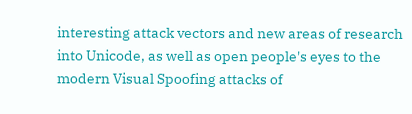interesting attack vectors and new areas of research into Unicode, as well as open people's eyes to the modern Visual Spoofing attacks of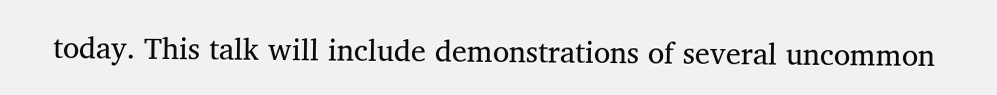today. This talk will include demonstrations of several uncommon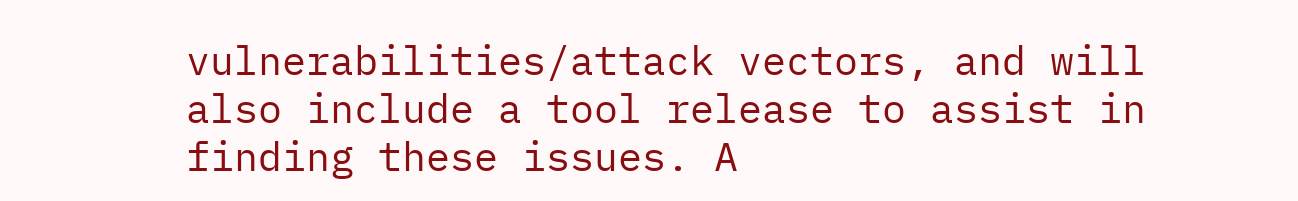vulnerabilities/attack vectors, and will also include a tool release to assist in finding these issues. A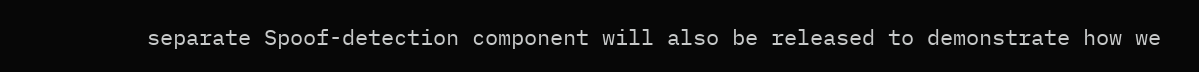separate Spoof-detection component will also be released to demonstrate how we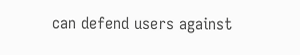can defend users against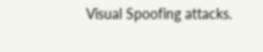Visual Spoofing attacks.